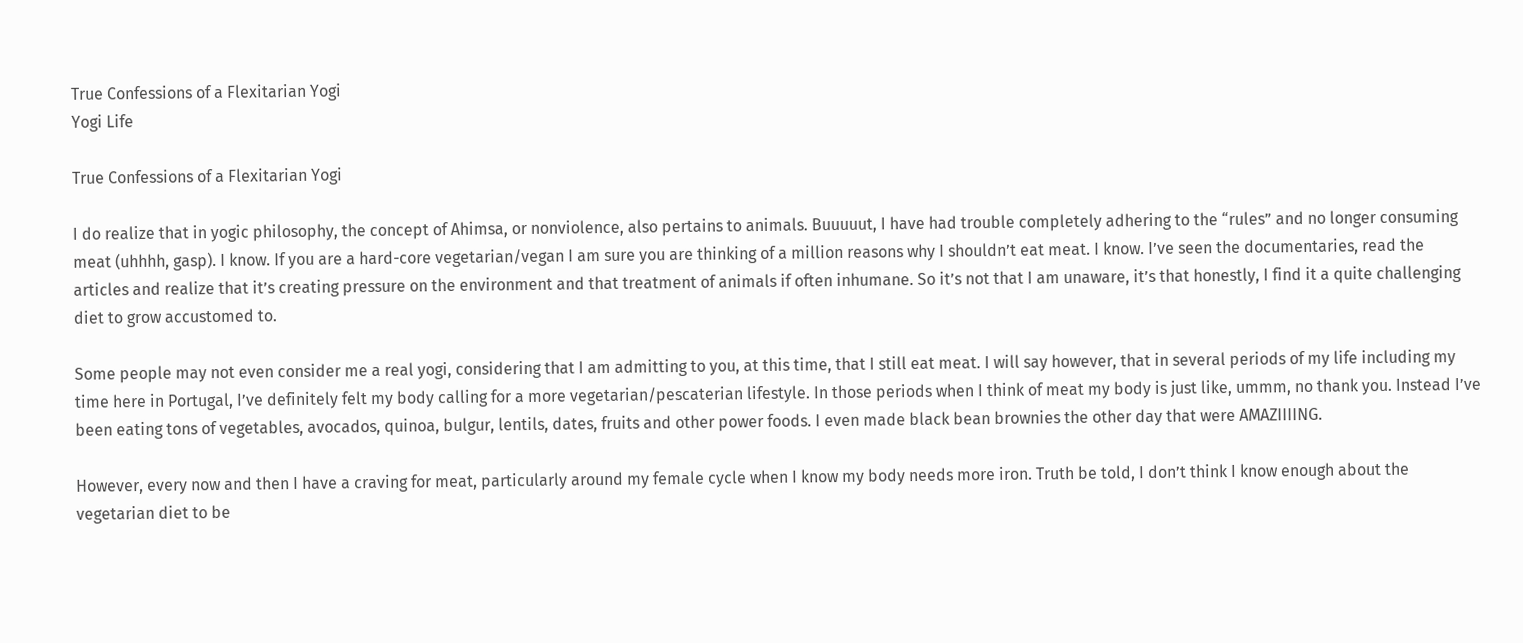True Confessions of a Flexitarian Yogi
Yogi Life

True Confessions of a Flexitarian Yogi

I do realize that in yogic philosophy, the concept of Ahimsa, or nonviolence, also pertains to animals. Buuuuut, I have had trouble completely adhering to the “rules” and no longer consuming meat (uhhhh, gasp). I know. If you are a hard-core vegetarian/vegan I am sure you are thinking of a million reasons why I shouldn’t eat meat. I know. I’ve seen the documentaries, read the articles and realize that it’s creating pressure on the environment and that treatment of animals if often inhumane. So it’s not that I am unaware, it’s that honestly, I find it a quite challenging diet to grow accustomed to.

Some people may not even consider me a real yogi, considering that I am admitting to you, at this time, that I still eat meat. I will say however, that in several periods of my life including my time here in Portugal, I’ve definitely felt my body calling for a more vegetarian/pescaterian lifestyle. In those periods when I think of meat my body is just like, ummm, no thank you. Instead I’ve been eating tons of vegetables, avocados, quinoa, bulgur, lentils, dates, fruits and other power foods. I even made black bean brownies the other day that were AMAZIIIING.

However, every now and then I have a craving for meat, particularly around my female cycle when I know my body needs more iron. Truth be told, I don’t think I know enough about the vegetarian diet to be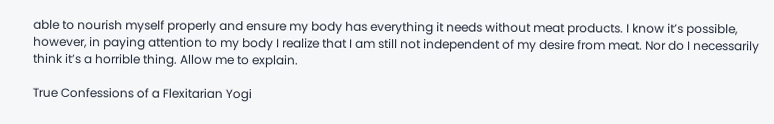able to nourish myself properly and ensure my body has everything it needs without meat products. I know it’s possible, however, in paying attention to my body I realize that I am still not independent of my desire from meat. Nor do I necessarily think it’s a horrible thing. Allow me to explain.

True Confessions of a Flexitarian Yogi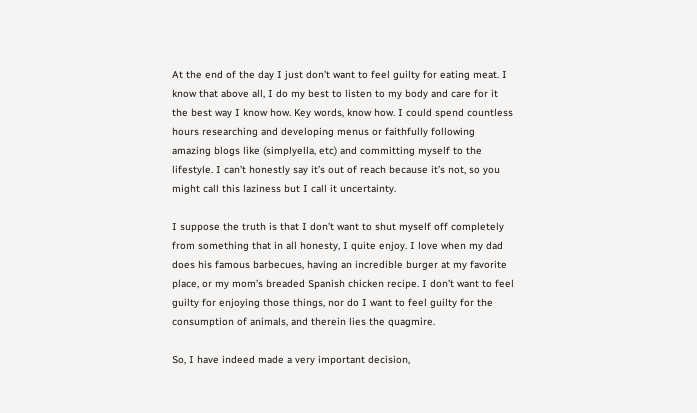At the end of the day I just don’t want to feel guilty for eating meat. I know that above all, I do my best to listen to my body and care for it the best way I know how. Key words, know how. I could spend countless hours researching and developing menus or faithfully following amazing blogs like (simplyella, etc) and committing myself to the lifestyle. I can’t honestly say it’s out of reach because it’s not, so you might call this laziness but I call it uncertainty.

I suppose the truth is that I don’t want to shut myself off completely from something that in all honesty, I quite enjoy. I love when my dad does his famous barbecues, having an incredible burger at my favorite place, or my mom’s breaded Spanish chicken recipe. I don’t want to feel guilty for enjoying those things, nor do I want to feel guilty for the consumption of animals, and therein lies the quagmire.

So, I have indeed made a very important decision,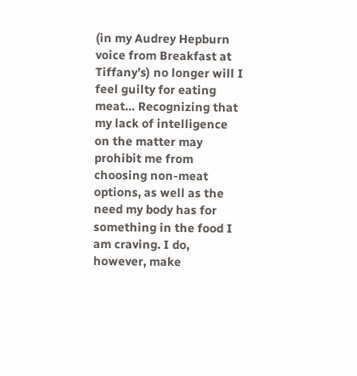(in my Audrey Hepburn voice from Breakfast at Tiffany’s) no longer will I feel guilty for eating meat… Recognizing that my lack of intelligence on the matter may prohibit me from choosing non-meat options, as well as the need my body has for something in the food I am craving. I do, however, make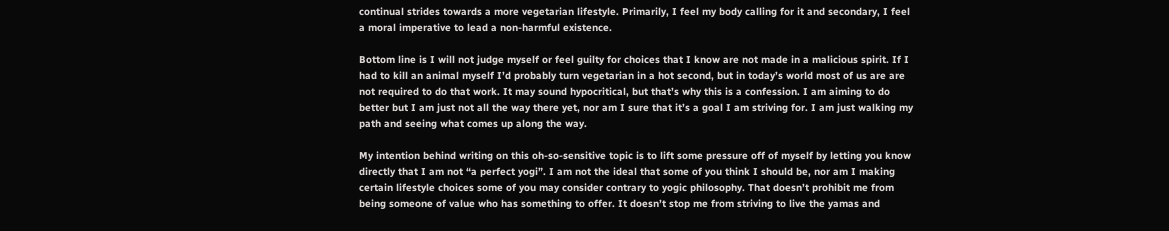continual strides towards a more vegetarian lifestyle. Primarily, I feel my body calling for it and secondary, I feel a moral imperative to lead a non-harmful existence.

Bottom line is I will not judge myself or feel guilty for choices that I know are not made in a malicious spirit. If I had to kill an animal myself I’d probably turn vegetarian in a hot second, but in today’s world most of us are are not required to do that work. It may sound hypocritical, but that’s why this is a confession. I am aiming to do better but I am just not all the way there yet, nor am I sure that it’s a goal I am striving for. I am just walking my path and seeing what comes up along the way.

My intention behind writing on this oh-so-sensitive topic is to lift some pressure off of myself by letting you know directly that I am not “a perfect yogi”. I am not the ideal that some of you think I should be, nor am I making certain lifestyle choices some of you may consider contrary to yogic philosophy. That doesn’t prohibit me from being someone of value who has something to offer. It doesn’t stop me from striving to live the yamas and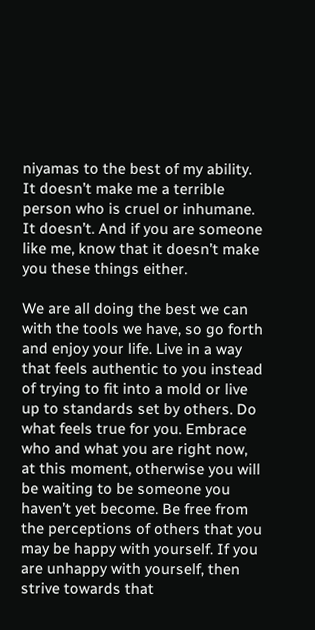niyamas to the best of my ability. It doesn’t make me a terrible person who is cruel or inhumane. It doesn’t. And if you are someone like me, know that it doesn’t make you these things either.

We are all doing the best we can with the tools we have, so go forth and enjoy your life. Live in a way that feels authentic to you instead of trying to fit into a mold or live up to standards set by others. Do what feels true for you. Embrace who and what you are right now, at this moment, otherwise you will be waiting to be someone you haven’t yet become. Be free from the perceptions of others that you may be happy with yourself. If you are unhappy with yourself, then strive towards that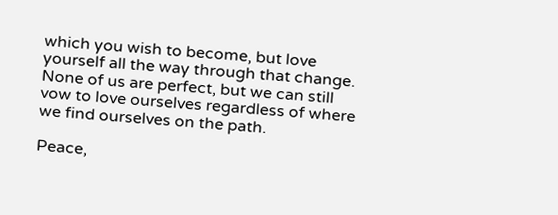which you wish to become, but love yourself all the way through that change. None of us are perfect, but we can still vow to love ourselves regardless of where we find ourselves on the path.

Peace,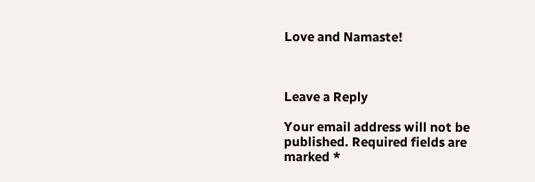Love and Namaste!



Leave a Reply

Your email address will not be published. Required fields are marked *